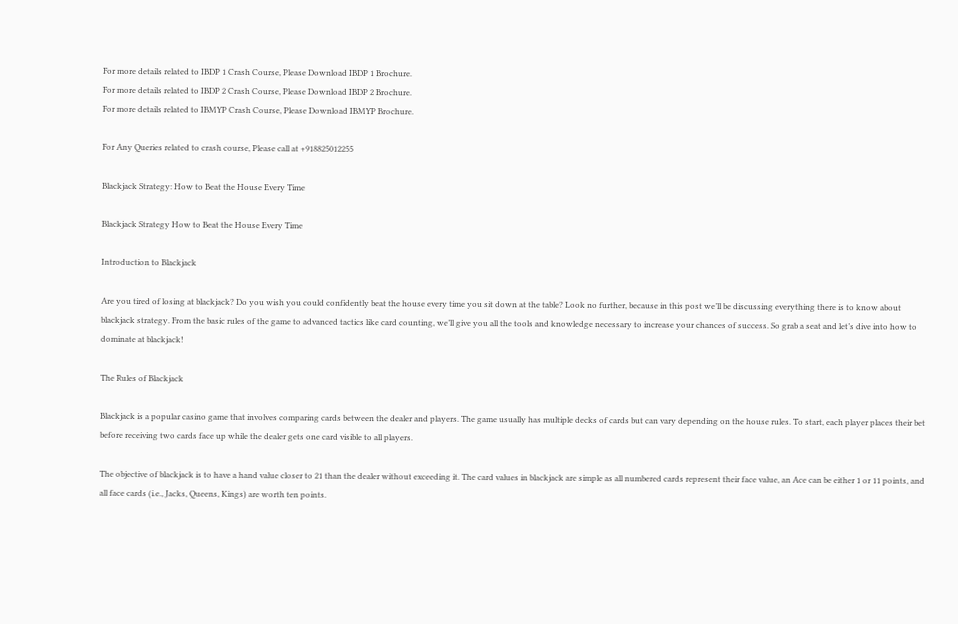For more details related to IBDP 1 Crash Course, Please Download IBDP 1 Brochure.
For more details related to IBDP 2 Crash Course, Please Download IBDP 2 Brochure.
For more details related to IBMYP Crash Course, Please Download IBMYP Brochure.

For Any Queries related to crash course, Please call at +918825012255

Blackjack Strategy: How to Beat the House Every Time

Blackjack Strategy How to Beat the House Every Time

Introduction to Blackjack

Are you tired of losing at blackjack? Do you wish you could confidently beat the house every time you sit down at the table? Look no further, because in this post we’ll be discussing everything there is to know about blackjack strategy. From the basic rules of the game to advanced tactics like card counting, we’ll give you all the tools and knowledge necessary to increase your chances of success. So grab a seat and let’s dive into how to dominate at blackjack!

The Rules of Blackjack

Blackjack is a popular casino game that involves comparing cards between the dealer and players. The game usually has multiple decks of cards but can vary depending on the house rules. To start, each player places their bet before receiving two cards face up while the dealer gets one card visible to all players.

The objective of blackjack is to have a hand value closer to 21 than the dealer without exceeding it. The card values in blackjack are simple as all numbered cards represent their face value, an Ace can be either 1 or 11 points, and all face cards (i.e., Jacks, Queens, Kings) are worth ten points.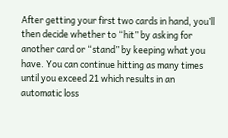After getting your first two cards in hand, you’ll then decide whether to “hit” by asking for another card or “stand” by keeping what you have. You can continue hitting as many times until you exceed 21 which results in an automatic loss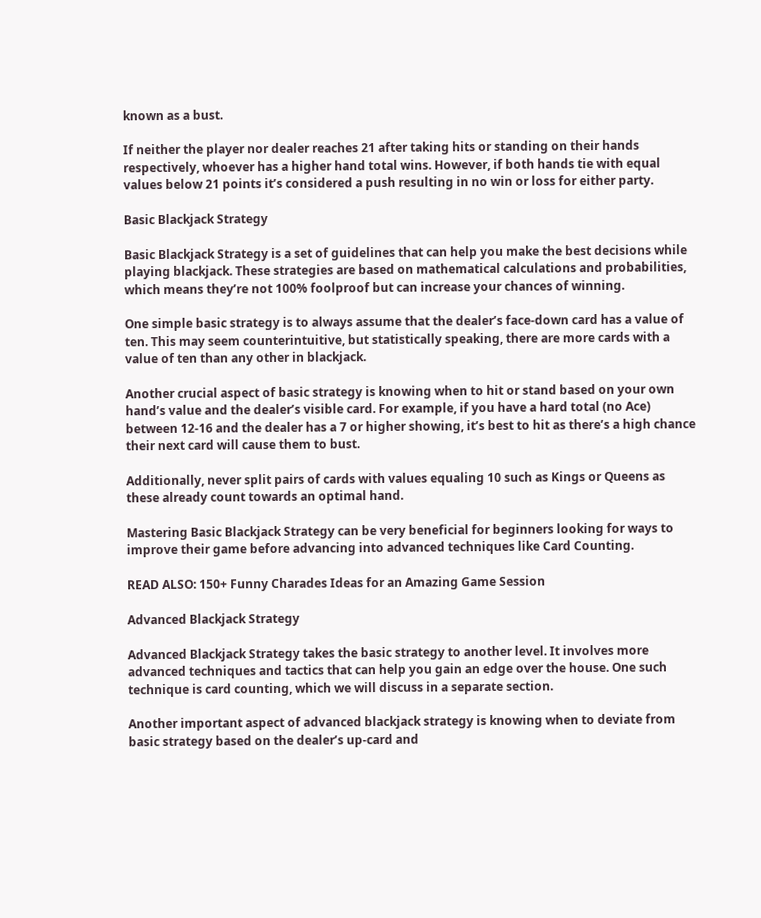known as a bust.

If neither the player nor dealer reaches 21 after taking hits or standing on their hands respectively, whoever has a higher hand total wins. However, if both hands tie with equal values below 21 points it’s considered a push resulting in no win or loss for either party.

Basic Blackjack Strategy

Basic Blackjack Strategy is a set of guidelines that can help you make the best decisions while playing blackjack. These strategies are based on mathematical calculations and probabilities, which means they’re not 100% foolproof but can increase your chances of winning.

One simple basic strategy is to always assume that the dealer’s face-down card has a value of ten. This may seem counterintuitive, but statistically speaking, there are more cards with a value of ten than any other in blackjack.

Another crucial aspect of basic strategy is knowing when to hit or stand based on your own hand’s value and the dealer’s visible card. For example, if you have a hard total (no Ace) between 12-16 and the dealer has a 7 or higher showing, it’s best to hit as there’s a high chance their next card will cause them to bust.

Additionally, never split pairs of cards with values equaling 10 such as Kings or Queens as these already count towards an optimal hand.

Mastering Basic Blackjack Strategy can be very beneficial for beginners looking for ways to improve their game before advancing into advanced techniques like Card Counting.

READ ALSO: 150+ Funny Charades Ideas for an Amazing Game Session

Advanced Blackjack Strategy

Advanced Blackjack Strategy takes the basic strategy to another level. It involves more advanced techniques and tactics that can help you gain an edge over the house. One such technique is card counting, which we will discuss in a separate section.

Another important aspect of advanced blackjack strategy is knowing when to deviate from basic strategy based on the dealer’s up-card and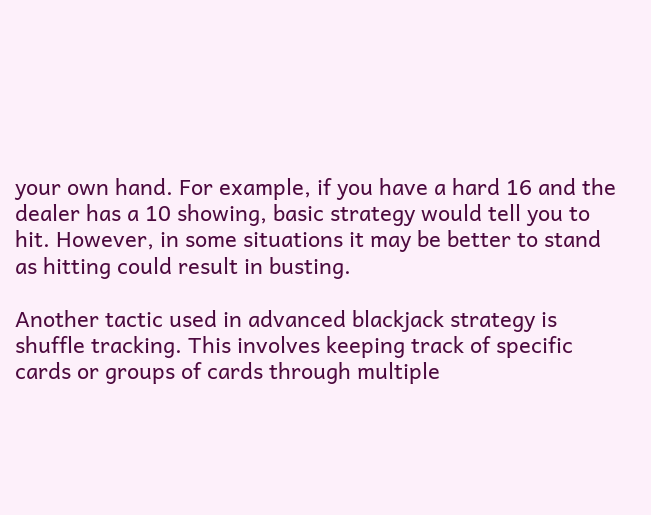your own hand. For example, if you have a hard 16 and the dealer has a 10 showing, basic strategy would tell you to hit. However, in some situations it may be better to stand as hitting could result in busting.

Another tactic used in advanced blackjack strategy is shuffle tracking. This involves keeping track of specific cards or groups of cards through multiple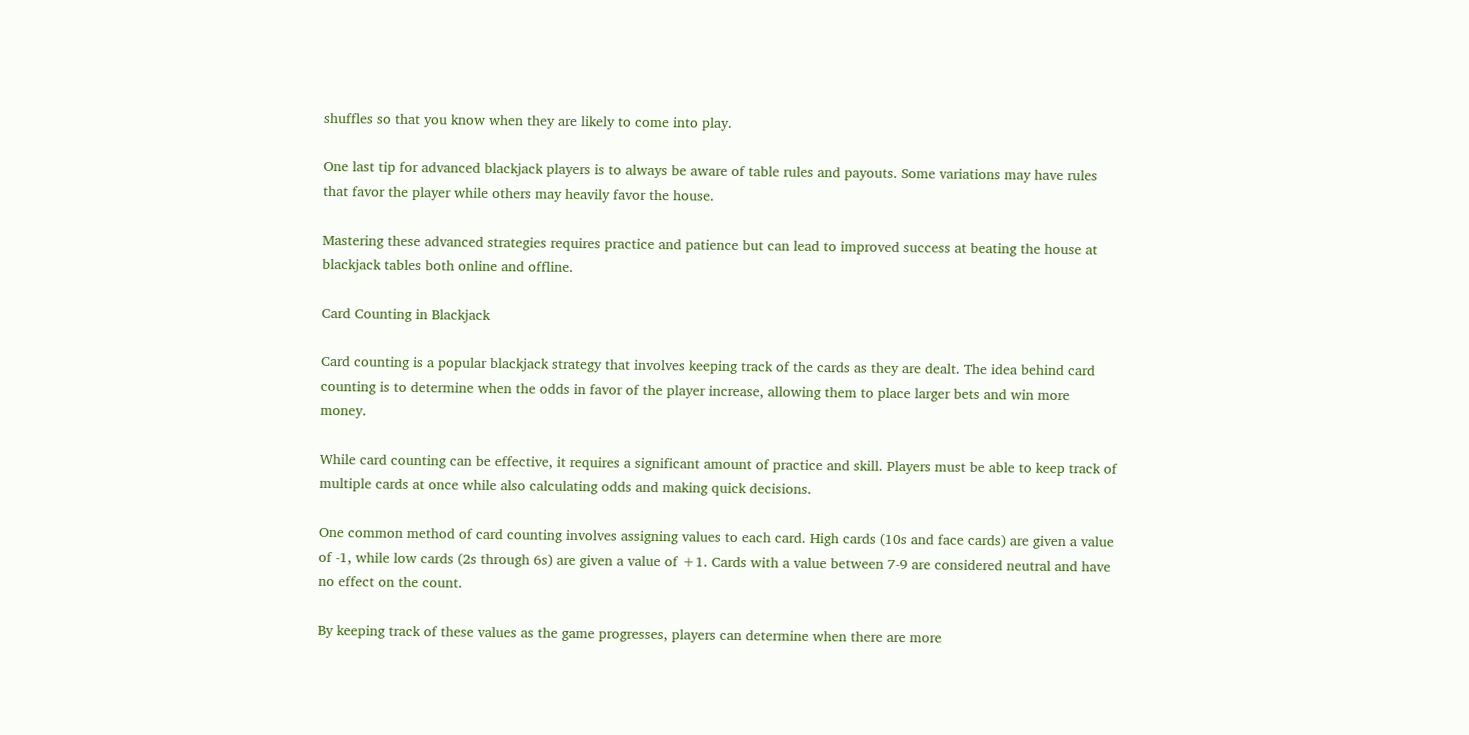shuffles so that you know when they are likely to come into play.

One last tip for advanced blackjack players is to always be aware of table rules and payouts. Some variations may have rules that favor the player while others may heavily favor the house.

Mastering these advanced strategies requires practice and patience but can lead to improved success at beating the house at blackjack tables both online and offline.

Card Counting in Blackjack

Card counting is a popular blackjack strategy that involves keeping track of the cards as they are dealt. The idea behind card counting is to determine when the odds in favor of the player increase, allowing them to place larger bets and win more money.

While card counting can be effective, it requires a significant amount of practice and skill. Players must be able to keep track of multiple cards at once while also calculating odds and making quick decisions.

One common method of card counting involves assigning values to each card. High cards (10s and face cards) are given a value of -1, while low cards (2s through 6s) are given a value of +1. Cards with a value between 7-9 are considered neutral and have no effect on the count.

By keeping track of these values as the game progresses, players can determine when there are more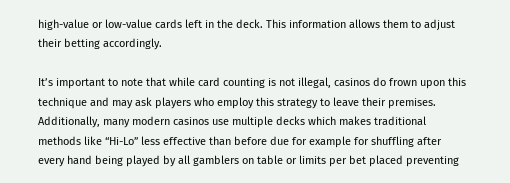high-value or low-value cards left in the deck. This information allows them to adjust their betting accordingly.

It’s important to note that while card counting is not illegal, casinos do frown upon this technique and may ask players who employ this strategy to leave their premises. Additionally, many modern casinos use multiple decks which makes traditional methods like “Hi-Lo” less effective than before due for example for shuffling after every hand being played by all gamblers on table or limits per bet placed preventing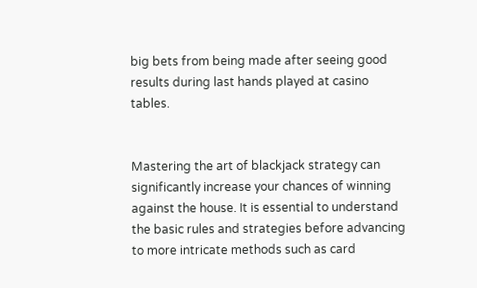big bets from being made after seeing good results during last hands played at casino tables.


Mastering the art of blackjack strategy can significantly increase your chances of winning against the house. It is essential to understand the basic rules and strategies before advancing to more intricate methods such as card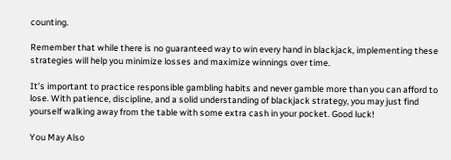counting.

Remember that while there is no guaranteed way to win every hand in blackjack, implementing these strategies will help you minimize losses and maximize winnings over time.

It’s important to practice responsible gambling habits and never gamble more than you can afford to lose. With patience, discipline, and a solid understanding of blackjack strategy, you may just find yourself walking away from the table with some extra cash in your pocket. Good luck!

You May Also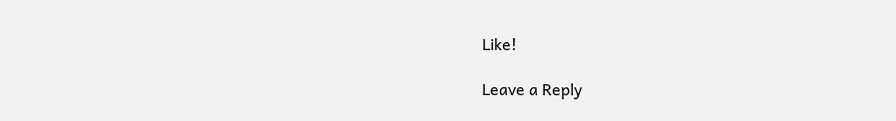Like!

Leave a Reply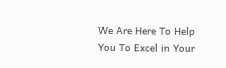We Are Here To Help You To Excel in Your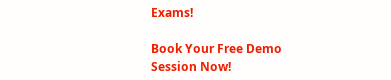Exams!

Book Your Free Demo Session Now!